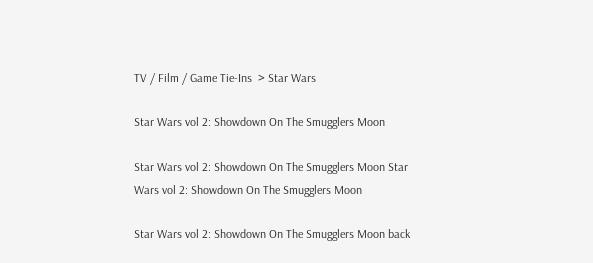TV / Film / Game Tie-Ins  > Star Wars

Star Wars vol 2: Showdown On The Smugglers Moon

Star Wars vol 2: Showdown On The Smugglers Moon Star Wars vol 2: Showdown On The Smugglers Moon

Star Wars vol 2: Showdown On The Smugglers Moon back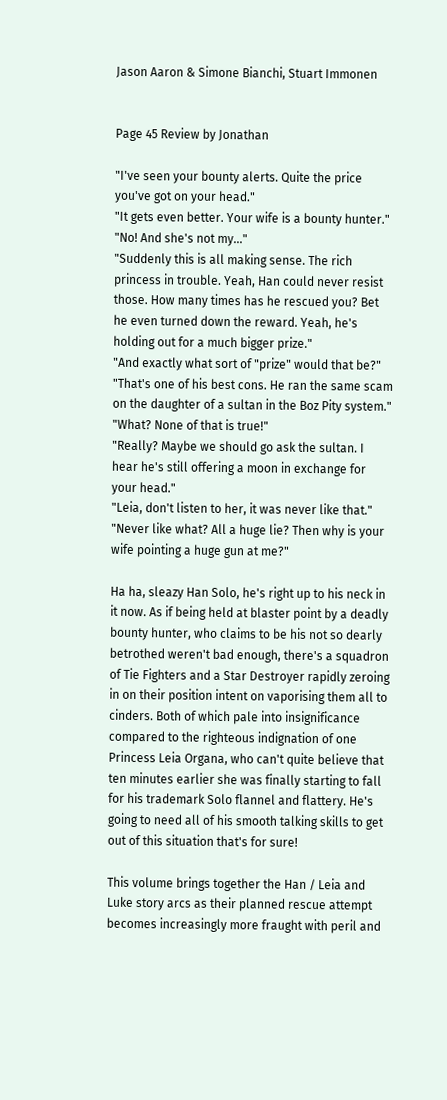Jason Aaron & Simone Bianchi, Stuart Immonen


Page 45 Review by Jonathan

"I've seen your bounty alerts. Quite the price you've got on your head."
"It gets even better. Your wife is a bounty hunter."
"No! And she's not my..."
"Suddenly this is all making sense. The rich princess in trouble. Yeah, Han could never resist those. How many times has he rescued you? Bet he even turned down the reward. Yeah, he's holding out for a much bigger prize."
"And exactly what sort of "prize" would that be?"
"That's one of his best cons. He ran the same scam on the daughter of a sultan in the Boz Pity system."
"What? None of that is true!"
"Really? Maybe we should go ask the sultan. I hear he's still offering a moon in exchange for your head."
"Leia, don't listen to her, it was never like that."
"Never like what? All a huge lie? Then why is your wife pointing a huge gun at me?"

Ha ha, sleazy Han Solo, he's right up to his neck in it now. As if being held at blaster point by a deadly bounty hunter, who claims to be his not so dearly betrothed weren't bad enough, there's a squadron of Tie Fighters and a Star Destroyer rapidly zeroing in on their position intent on vaporising them all to cinders. Both of which pale into insignificance compared to the righteous indignation of one Princess Leia Organa, who can't quite believe that ten minutes earlier she was finally starting to fall for his trademark Solo flannel and flattery. He's going to need all of his smooth talking skills to get out of this situation that's for sure!

This volume brings together the Han / Leia and Luke story arcs as their planned rescue attempt becomes increasingly more fraught with peril and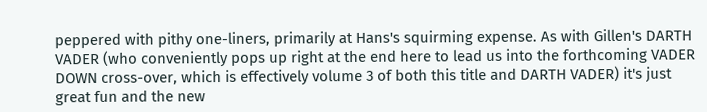peppered with pithy one-liners, primarily at Hans's squirming expense. As with Gillen's DARTH VADER (who conveniently pops up right at the end here to lead us into the forthcoming VADER DOWN cross-over, which is effectively volume 3 of both this title and DARTH VADER) it's just great fun and the new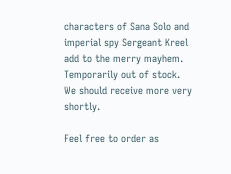characters of Sana Solo and imperial spy Sergeant Kreel add to the merry mayhem.
Temporarily out of stock.
We should receive more very shortly.

Feel free to order as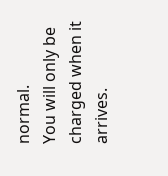normal.
You will only be charged when it arrives.